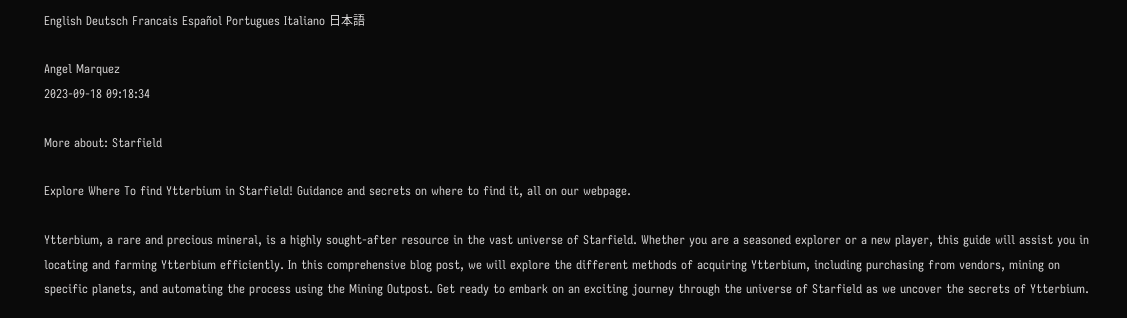English Deutsch Francais Español Portugues Italiano 日本語

Angel Marquez
2023-09-18 09:18:34

More about: Starfield

Explore Where To find Ytterbium in Starfield! Guidance and secrets on where to find it, all on our webpage.

Ytterbium, a rare and precious mineral, is a highly sought-after resource in the vast universe of Starfield. Whether you are a seasoned explorer or a new player, this guide will assist you in locating and farming Ytterbium efficiently. In this comprehensive blog post, we will explore the different methods of acquiring Ytterbium, including purchasing from vendors, mining on specific planets, and automating the process using the Mining Outpost. Get ready to embark on an exciting journey through the universe of Starfield as we uncover the secrets of Ytterbium.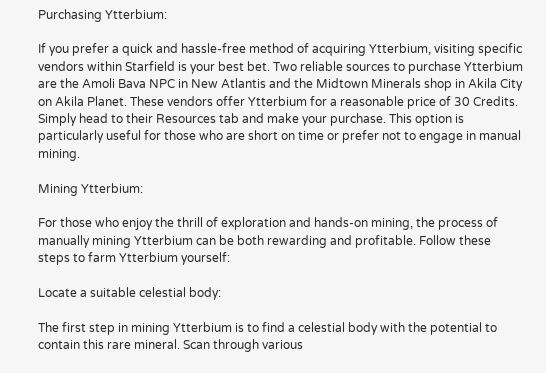Purchasing Ytterbium:

If you prefer a quick and hassle-free method of acquiring Ytterbium, visiting specific vendors within Starfield is your best bet. Two reliable sources to purchase Ytterbium are the Amoli Bava NPC in New Atlantis and the Midtown Minerals shop in Akila City on Akila Planet. These vendors offer Ytterbium for a reasonable price of 30 Credits. Simply head to their Resources tab and make your purchase. This option is particularly useful for those who are short on time or prefer not to engage in manual mining.

Mining Ytterbium:

For those who enjoy the thrill of exploration and hands-on mining, the process of manually mining Ytterbium can be both rewarding and profitable. Follow these steps to farm Ytterbium yourself:

Locate a suitable celestial body:

The first step in mining Ytterbium is to find a celestial body with the potential to contain this rare mineral. Scan through various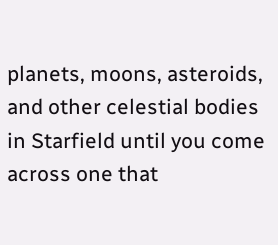planets, moons, asteroids, and other celestial bodies in Starfield until you come across one that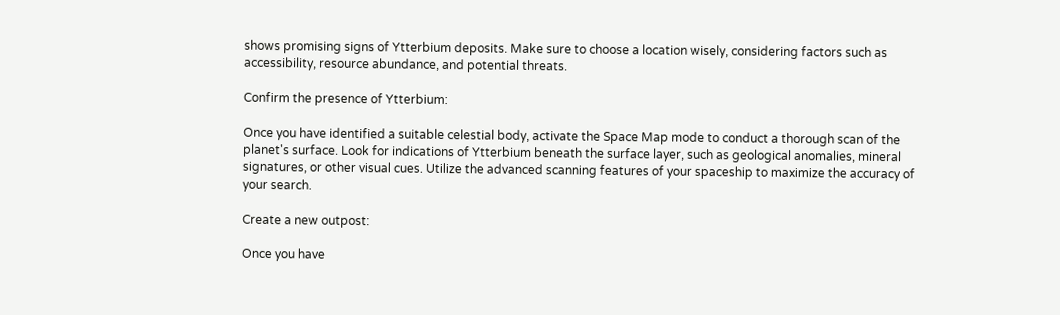shows promising signs of Ytterbium deposits. Make sure to choose a location wisely, considering factors such as accessibility, resource abundance, and potential threats.

Confirm the presence of Ytterbium:

Once you have identified a suitable celestial body, activate the Space Map mode to conduct a thorough scan of the planet's surface. Look for indications of Ytterbium beneath the surface layer, such as geological anomalies, mineral signatures, or other visual cues. Utilize the advanced scanning features of your spaceship to maximize the accuracy of your search.

Create a new outpost:

Once you have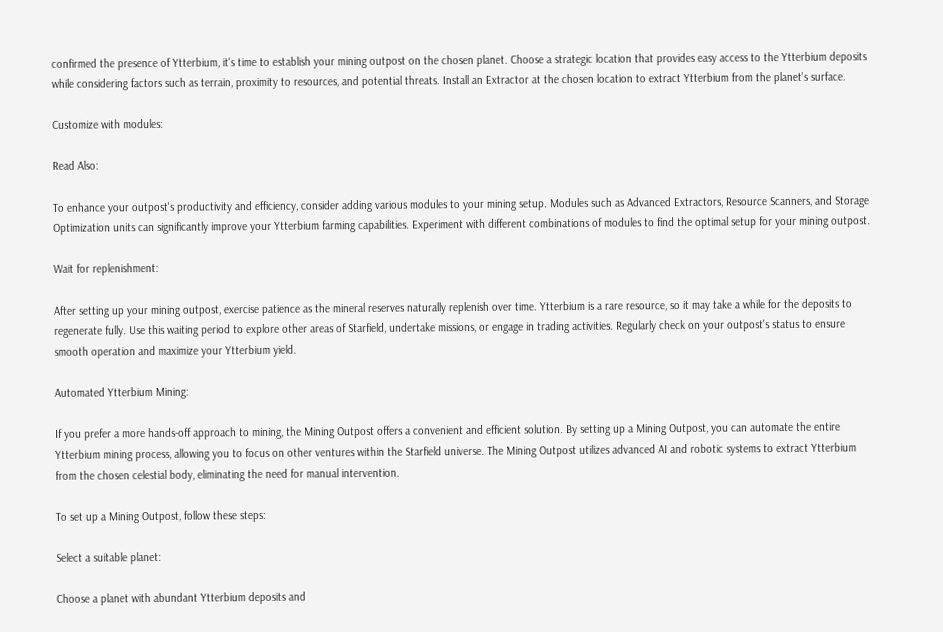confirmed the presence of Ytterbium, it's time to establish your mining outpost on the chosen planet. Choose a strategic location that provides easy access to the Ytterbium deposits while considering factors such as terrain, proximity to resources, and potential threats. Install an Extractor at the chosen location to extract Ytterbium from the planet's surface.

Customize with modules:

Read Also:

To enhance your outpost's productivity and efficiency, consider adding various modules to your mining setup. Modules such as Advanced Extractors, Resource Scanners, and Storage Optimization units can significantly improve your Ytterbium farming capabilities. Experiment with different combinations of modules to find the optimal setup for your mining outpost.

Wait for replenishment:

After setting up your mining outpost, exercise patience as the mineral reserves naturally replenish over time. Ytterbium is a rare resource, so it may take a while for the deposits to regenerate fully. Use this waiting period to explore other areas of Starfield, undertake missions, or engage in trading activities. Regularly check on your outpost's status to ensure smooth operation and maximize your Ytterbium yield.

Automated Ytterbium Mining:

If you prefer a more hands-off approach to mining, the Mining Outpost offers a convenient and efficient solution. By setting up a Mining Outpost, you can automate the entire Ytterbium mining process, allowing you to focus on other ventures within the Starfield universe. The Mining Outpost utilizes advanced AI and robotic systems to extract Ytterbium from the chosen celestial body, eliminating the need for manual intervention.

To set up a Mining Outpost, follow these steps:

Select a suitable planet:

Choose a planet with abundant Ytterbium deposits and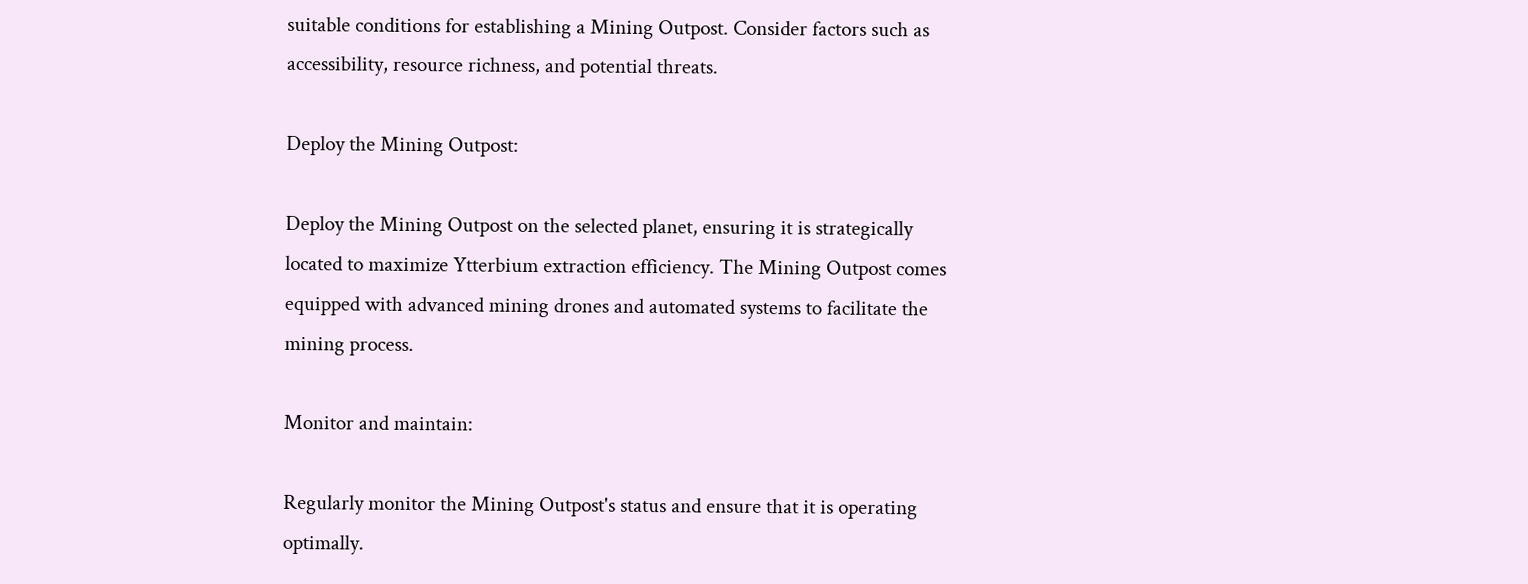suitable conditions for establishing a Mining Outpost. Consider factors such as accessibility, resource richness, and potential threats.

Deploy the Mining Outpost:

Deploy the Mining Outpost on the selected planet, ensuring it is strategically located to maximize Ytterbium extraction efficiency. The Mining Outpost comes equipped with advanced mining drones and automated systems to facilitate the mining process.

Monitor and maintain:

Regularly monitor the Mining Outpost's status and ensure that it is operating optimally.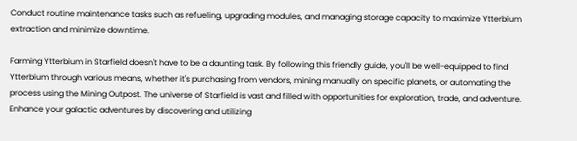Conduct routine maintenance tasks such as refueling, upgrading modules, and managing storage capacity to maximize Ytterbium extraction and minimize downtime.

Farming Ytterbium in Starfield doesn't have to be a daunting task. By following this friendly guide, you'll be well-equipped to find Ytterbium through various means, whether it's purchasing from vendors, mining manually on specific planets, or automating the process using the Mining Outpost. The universe of Starfield is vast and filled with opportunities for exploration, trade, and adventure. Enhance your galactic adventures by discovering and utilizing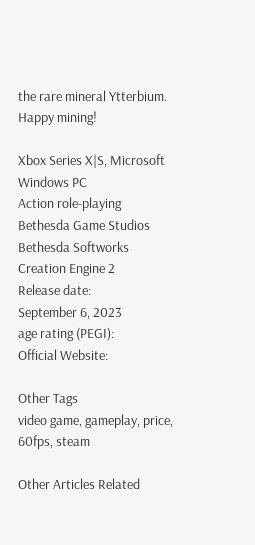the rare mineral Ytterbium. Happy mining!

Xbox Series X|S, Microsoft Windows PC
Action role-playing
Bethesda Game Studios
Bethesda Softworks
Creation Engine 2
Release date:
September 6, 2023
age rating (PEGI):
Official Website:

Other Tags
video game, gameplay, price, 60fps, steam

Other Articles Related